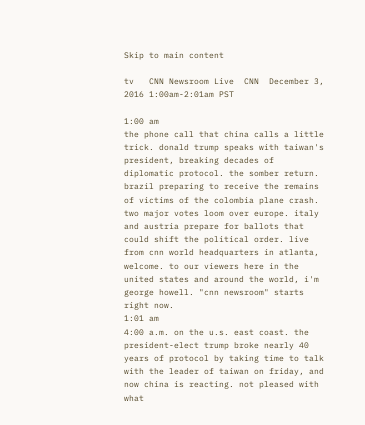Skip to main content

tv   CNN Newsroom Live  CNN  December 3, 2016 1:00am-2:01am PST

1:00 am
the phone call that china calls a little trick. donald trump speaks with taiwan's president, breaking decades of diplomatic protocol. the somber return. brazil preparing to receive the remains of victims of the colombia plane crash. two major votes loom over europe. italy and austria prepare for ballots that could shift the political order. live from cnn world headquarters in atlanta, welcome. to our viewers here in the united states and around the world, i'm george howell. "cnn newsroom" starts right now.
1:01 am
4:00 a.m. on the u.s. east coast. the president-elect trump broke nearly 40 years of protocol by taking time to talk with the leader of taiwan on friday, and now china is reacting. not pleased with what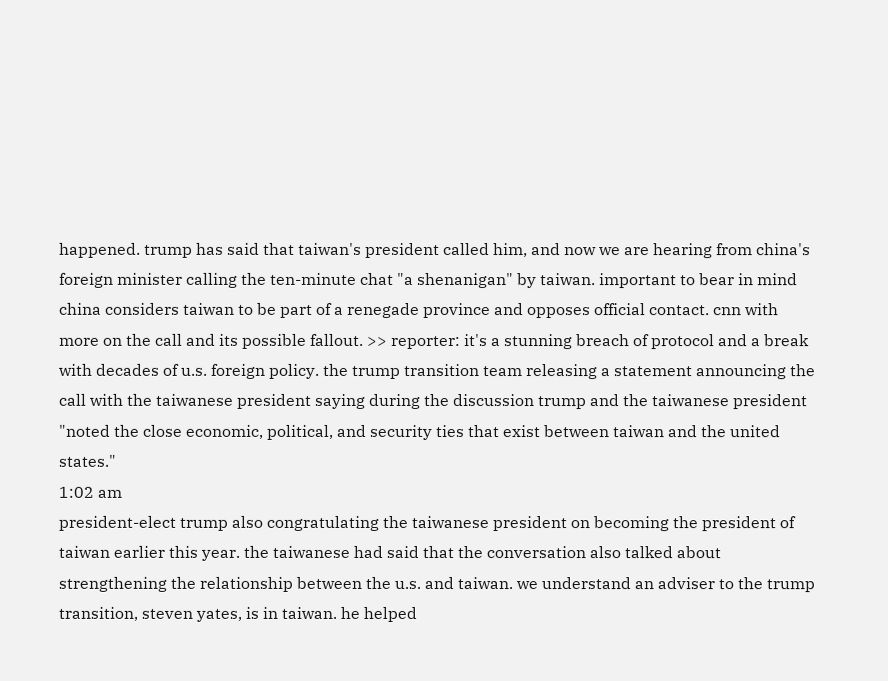happened. trump has said that taiwan's president called him, and now we are hearing from china's foreign minister calling the ten-minute chat "a shenanigan" by taiwan. important to bear in mind china considers taiwan to be part of a renegade province and opposes official contact. cnn with more on the call and its possible fallout. >> reporter: it's a stunning breach of protocol and a break with decades of u.s. foreign policy. the trump transition team releasing a statement announcing the call with the taiwanese president saying during the discussion trump and the taiwanese president "noted the close economic, political, and security ties that exist between taiwan and the united states."
1:02 am
president-elect trump also congratulating the taiwanese president on becoming the president of taiwan earlier this year. the taiwanese had said that the conversation also talked about strengthening the relationship between the u.s. and taiwan. we understand an adviser to the trump transition, steven yates, is in taiwan. he helped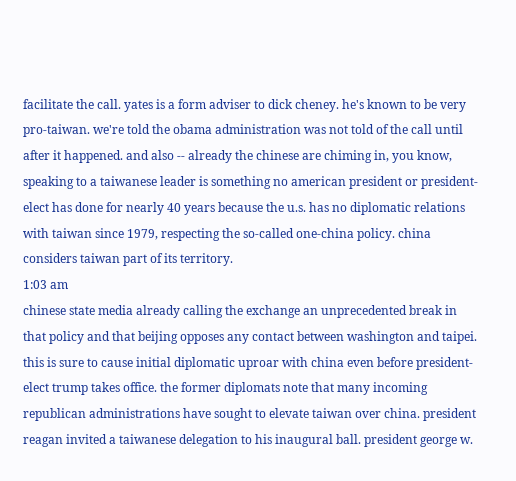facilitate the call. yates is a form adviser to dick cheney. he's known to be very pro-taiwan. we're told the obama administration was not told of the call until after it happened. and also -- already the chinese are chiming in, you know, speaking to a taiwanese leader is something no american president or president-elect has done for nearly 40 years because the u.s. has no diplomatic relations with taiwan since 1979, respecting the so-called one-china policy. china considers taiwan part of its territory.
1:03 am
chinese state media already calling the exchange an unprecedented break in that policy and that beijing opposes any contact between washington and taipei. this is sure to cause initial diplomatic uproar with china even before president-elect trump takes office. the former diplomats note that many incoming republican administrations have sought to elevate taiwan over china. president reagan invited a taiwanese delegation to his inaugural ball. president george w.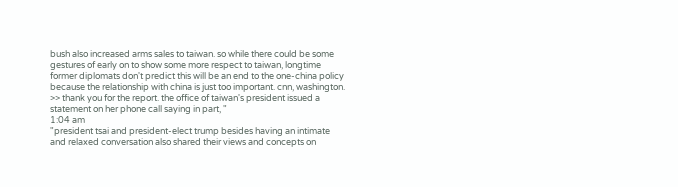bush also increased arms sales to taiwan. so while there could be some gestures of early on to show some more respect to taiwan, longtime former diplomats don't predict this will be an end to the one-china policy because the relationship with china is just too important. cnn, washington. >> thank you for the report. the office of taiwan's president issued a statement on her phone call saying in part, "
1:04 am
"president tsai and president-elect trump besides having an intimate and relaxed conversation also shared their views and concepts on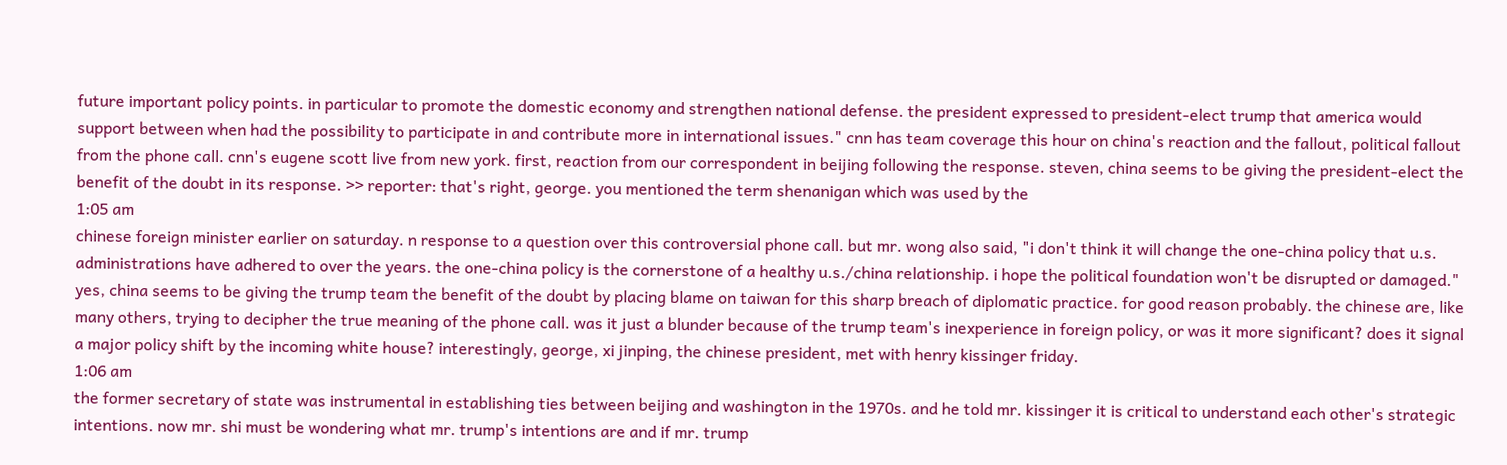future important policy points. in particular to promote the domestic economy and strengthen national defense. the president expressed to president-elect trump that america would support between when had the possibility to participate in and contribute more in international issues." cnn has team coverage this hour on china's reaction and the fallout, political fallout from the phone call. cnn's eugene scott live from new york. first, reaction from our correspondent in beijing following the response. steven, china seems to be giving the president-elect the benefit of the doubt in its response. >> reporter: that's right, george. you mentioned the term shenanigan which was used by the
1:05 am
chinese foreign minister earlier on saturday. n response to a question over this controversial phone call. but mr. wong also said, "i don't think it will change the one-china policy that u.s. administrations have adhered to over the years. the one-china policy is the cornerstone of a healthy u.s./china relationship. i hope the political foundation won't be disrupted or damaged." yes, china seems to be giving the trump team the benefit of the doubt by placing blame on taiwan for this sharp breach of diplomatic practice. for good reason probably. the chinese are, like many others, trying to decipher the true meaning of the phone call. was it just a blunder because of the trump team's inexperience in foreign policy, or was it more significant? does it signal a major policy shift by the incoming white house? interestingly, george, xi jinping, the chinese president, met with henry kissinger friday.
1:06 am
the former secretary of state was instrumental in establishing ties between beijing and washington in the 1970s. and he told mr. kissinger it is critical to understand each other's strategic intentions. now mr. shi must be wondering what mr. trump's intentions are and if mr. trump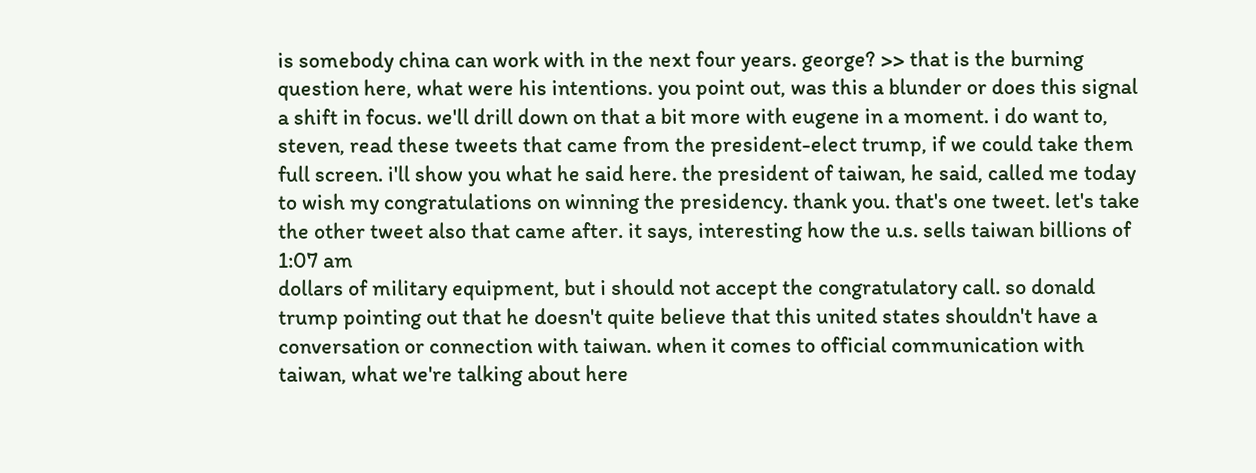is somebody china can work with in the next four years. george? >> that is the burning question here, what were his intentions. you point out, was this a blunder or does this signal a shift in focus. we'll drill down on that a bit more with eugene in a moment. i do want to, steven, read these tweets that came from the president-elect trump, if we could take them full screen. i'll show you what he said here. the president of taiwan, he said, called me today to wish my congratulations on winning the presidency. thank you. that's one tweet. let's take the other tweet also that came after. it says, interesting how the u.s. sells taiwan billions of
1:07 am
dollars of military equipment, but i should not accept the congratulatory call. so donald trump pointing out that he doesn't quite believe that this united states shouldn't have a conversation or connection with taiwan. when it comes to official communication with taiwan, what we're talking about here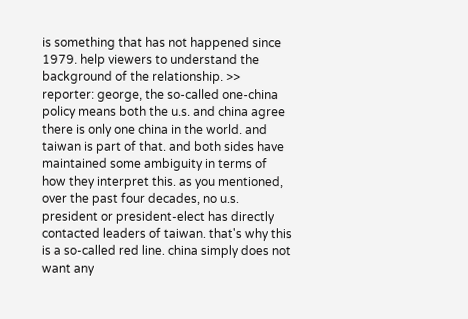is something that has not happened since 1979. help viewers to understand the background of the relationship. >> reporter: george, the so-called one-china policy means both the u.s. and china agree there is only one china in the world. and taiwan is part of that. and both sides have maintained some ambiguity in terms of how they interpret this. as you mentioned, over the past four decades, no u.s. president or president-elect has directly contacted leaders of taiwan. that's why this is a so-called red line. china simply does not want any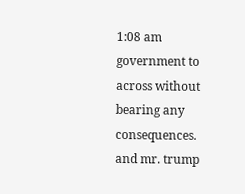1:08 am
government to across without bearing any consequences. and mr. trump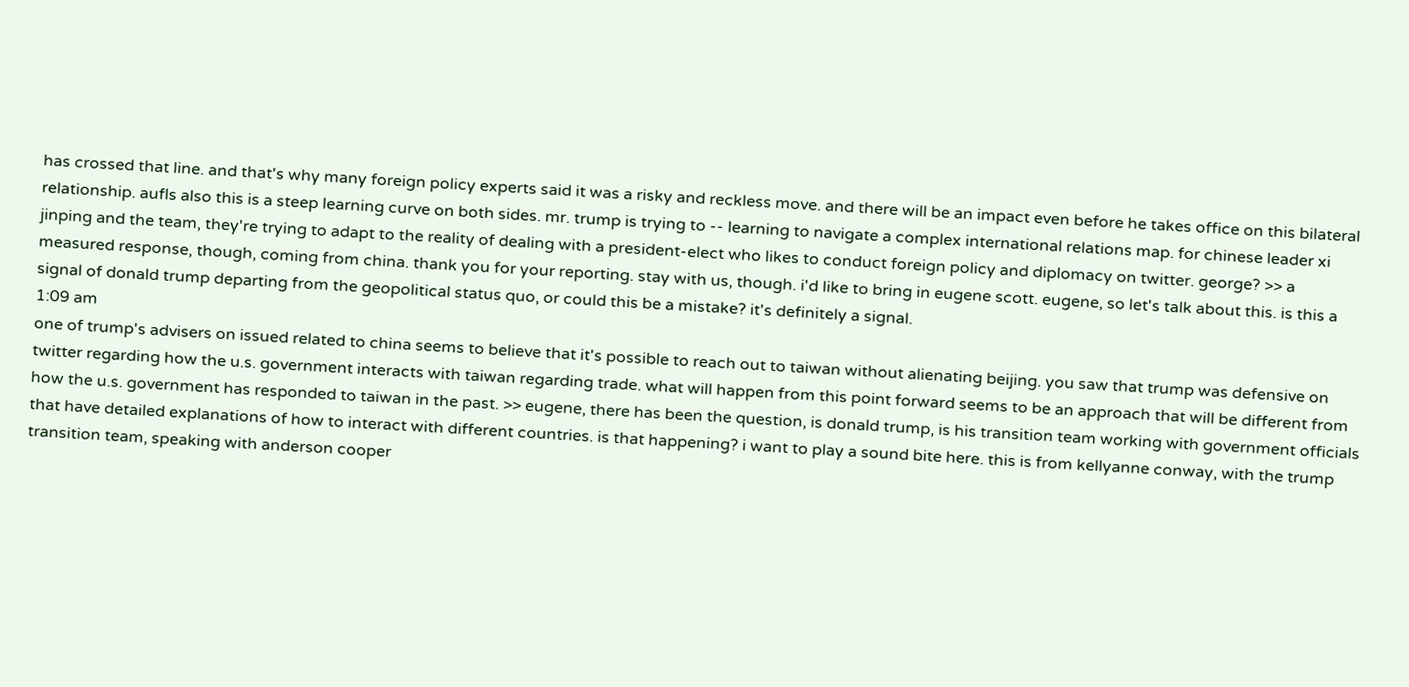has crossed that line. and that's why many foreign policy experts said it was a risky and reckless move. and there will be an impact even before he takes office on this bilateral relationship. aufls also this is a steep learning curve on both sides. mr. trump is trying to -- learning to navigate a complex international relations map. for chinese leader xi jinping and the team, they're trying to adapt to the reality of dealing with a president-elect who likes to conduct foreign policy and diplomacy on twitter. george? >> a measured response, though, coming from china. thank you for your reporting. stay with us, though. i'd like to bring in eugene scott. eugene, so let's talk about this. is this a signal of donald trump departing from the geopolitical status quo, or could this be a mistake? it's definitely a signal.
1:09 am
one of trump's advisers on issued related to china seems to believe that it's possible to reach out to taiwan without alienating beijing. you saw that trump was defensive on twitter regarding how the u.s. government interacts with taiwan regarding trade. what will happen from this point forward seems to be an approach that will be different from how the u.s. government has responded to taiwan in the past. >> eugene, there has been the question, is donald trump, is his transition team working with government officials that have detailed explanations of how to interact with different countries. is that happening? i want to play a sound bite here. this is from kellyanne conway, with the trump transition team, speaking with anderson cooper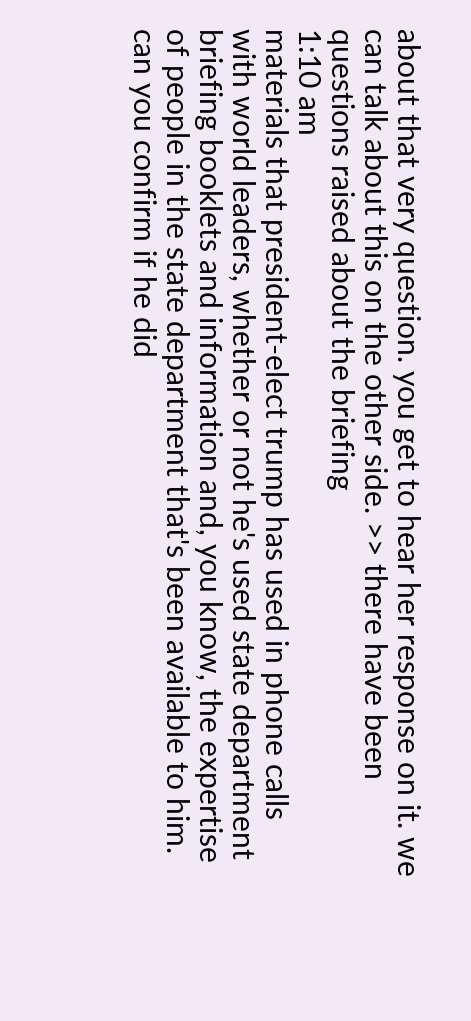about that very question. you get to hear her response on it. we can talk about this on the other side. >> there have been questions raised about the briefing
1:10 am
materials that president-elect trump has used in phone calls with world leaders, whether or not he's used state department briefing booklets and information and, you know, the expertise of people in the state department that's been available to him. can you confirm if he did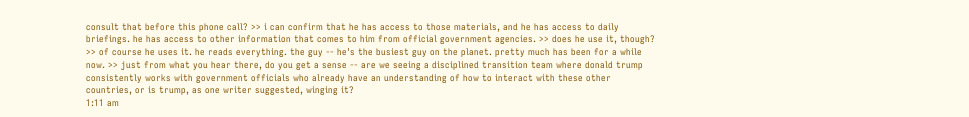consult that before this phone call? >> i can confirm that he has access to those materials, and he has access to daily briefings. he has access to other information that comes to him from official government agencies. >> does he use it, though? >> of course he uses it. he reads everything. the guy -- he's the busiest guy on the planet. pretty much has been for a while now. >> just from what you hear there, do you get a sense -- are we seeing a disciplined transition team where donald trump consistently works with government officials who already have an understanding of how to interact with these other countries, or is trump, as one writer suggested, winging it?
1:11 am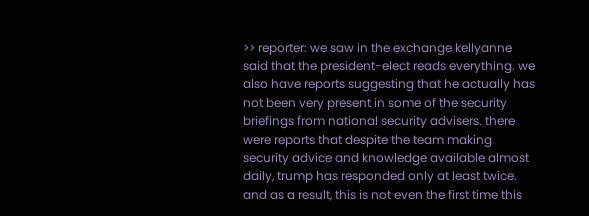>> reporter: we saw in the exchange kellyanne said that the president-elect reads everything. we also have reports suggesting that he actually has not been very present in some of the security briefings from national security advisers. there were reports that despite the team making security advice and knowledge available almost daily, trump has responded only at least twice. and as a result, this is not even the first time this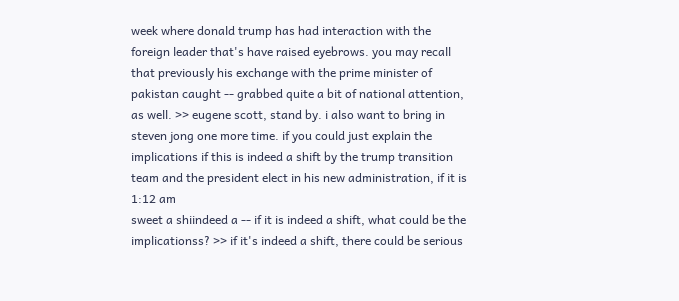week where donald trump has had interaction with the foreign leader that's have raised eyebrows. you may recall that previously his exchange with the prime minister of pakistan caught -- grabbed quite a bit of national attention, as well. >> eugene scott, stand by. i also want to bring in steven jong one more time. if you could just explain the implications if this is indeed a shift by the trump transition team and the president elect in his new administration, if it is
1:12 am
sweet a shiindeed a -- if it is indeed a shift, what could be the implicationss? >> if it's indeed a shift, there could be serious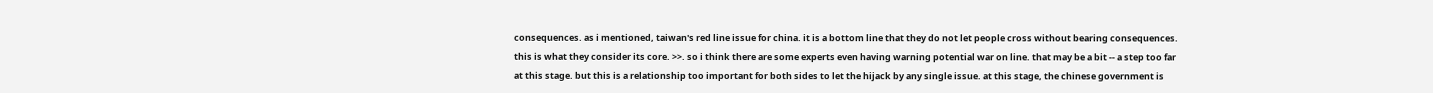consequences. as i mentioned, taiwan's red line issue for china. it is a bottom line that they do not let people cross without bearing consequences. this is what they consider its core. >>. so i think there are some experts even having warning potential war on line. that may be a bit -- a step too far at this stage. but this is a relationship too important for both sides to let the hijack by any single issue. at this stage, the chinese government is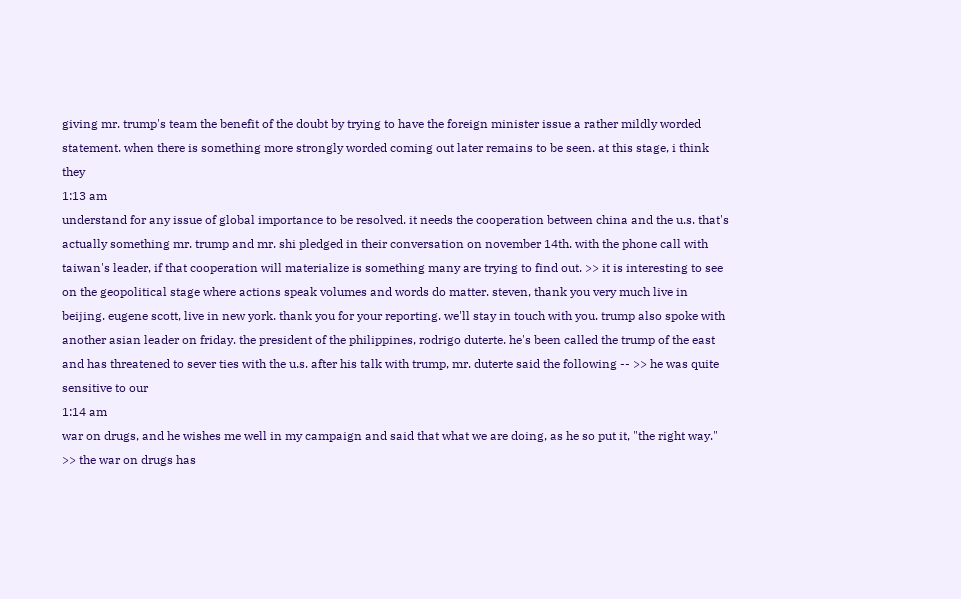giving mr. trump's team the benefit of the doubt by trying to have the foreign minister issue a rather mildly worded statement. when there is something more strongly worded coming out later remains to be seen. at this stage, i think they
1:13 am
understand for any issue of global importance to be resolved. it needs the cooperation between china and the u.s. that's actually something mr. trump and mr. shi pledged in their conversation on november 14th. with the phone call with taiwan's leader, if that cooperation will materialize is something many are trying to find out. >> it is interesting to see on the geopolitical stage where actions speak volumes and words do matter. steven, thank you very much live in beijing. eugene scott, live in new york. thank you for your reporting. we'll stay in touch with you. trump also spoke with another asian leader on friday. the president of the philippines, rodrigo duterte. he's been called the trump of the east and has threatened to sever ties with the u.s. after his talk with trump, mr. duterte said the following -- >> he was quite sensitive to our
1:14 am
war on drugs, and he wishes me well in my campaign and said that what we are doing, as he so put it, "the right way." >> the war on drugs has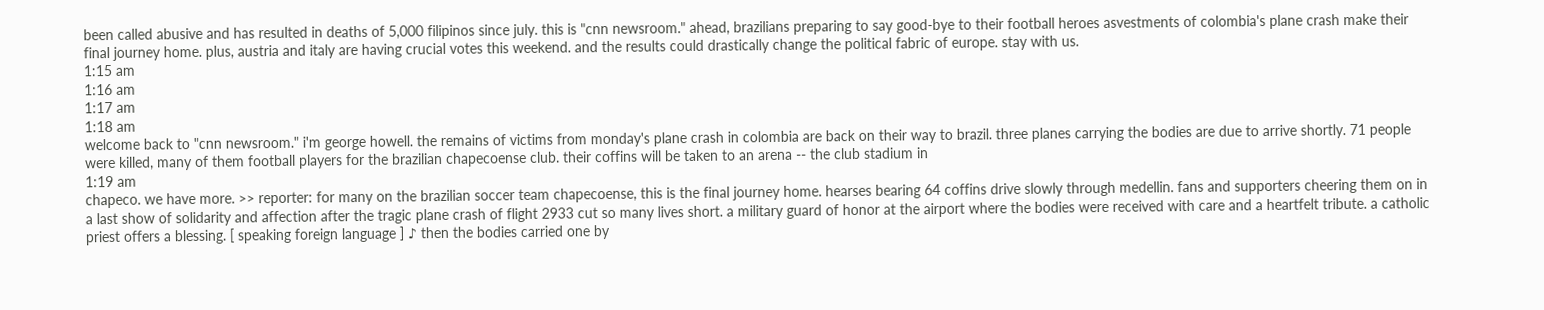been called abusive and has resulted in deaths of 5,000 filipinos since july. this is "cnn newsroom." ahead, brazilians preparing to say good-bye to their football heroes asvestments of colombia's plane crash make their final journey home. plus, austria and italy are having crucial votes this weekend. and the results could drastically change the political fabric of europe. stay with us.
1:15 am
1:16 am
1:17 am
1:18 am
welcome back to "cnn newsroom." i'm george howell. the remains of victims from monday's plane crash in colombia are back on their way to brazil. three planes carrying the bodies are due to arrive shortly. 71 people were killed, many of them football players for the brazilian chapecoense club. their coffins will be taken to an arena -- the club stadium in
1:19 am
chapeco. we have more. >> reporter: for many on the brazilian soccer team chapecoense, this is the final journey home. hearses bearing 64 coffins drive slowly through medellin. fans and supporters cheering them on in a last show of solidarity and affection after the tragic plane crash of flight 2933 cut so many lives short. a military guard of honor at the airport where the bodies were received with care and a heartfelt tribute. a catholic priest offers a blessing. [ speaking foreign language ] ♪ then the bodies carried one by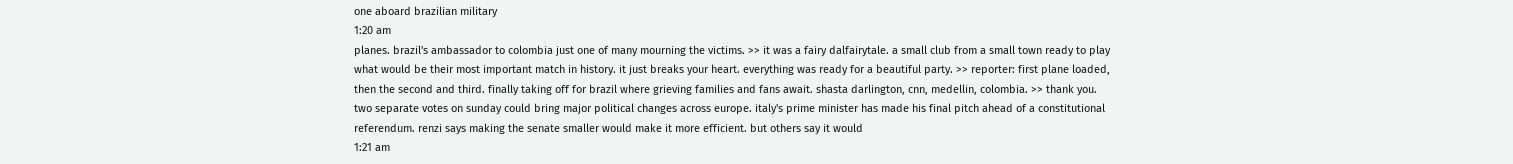one aboard brazilian military
1:20 am
planes. brazil's ambassador to colombia just one of many mourning the victims. >> it was a fairy dalfairytale. a small club from a small town ready to play what would be their most important match in history. it just breaks your heart. everything was ready for a beautiful party. >> reporter: first plane loaded, then the second and third. finally taking off for brazil where grieving families and fans await. shasta darlington, cnn, medellin, colombia. >> thank you. two separate votes on sunday could bring major political changes across europe. italy's prime minister has made his final pitch ahead of a constitutional referendum. renzi says making the senate smaller would make it more efficient. but others say it would
1:21 am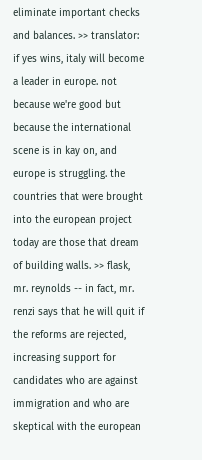eliminate important checks and balances. >> translator: if yes wins, italy will become a leader in europe. not because we're good but because the international scene is in kay on, and europe is struggling. the countries that were brought into the european project today are those that dream of building walls. >> flask, mr. reynolds -- in fact, mr. renzi says that he will quit if the reforms are rejected, increasing support for candidates who are against immigration and who are skeptical with the european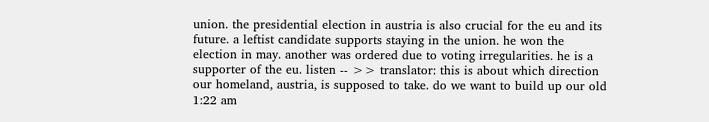union. the presidential election in austria is also crucial for the eu and its future. a leftist candidate supports staying in the union. he won the election in may. another was ordered due to voting irregularities. he is a supporter of the eu. listen -- >> translator: this is about which direction our homeland, austria, is supposed to take. do we want to build up our old
1:22 am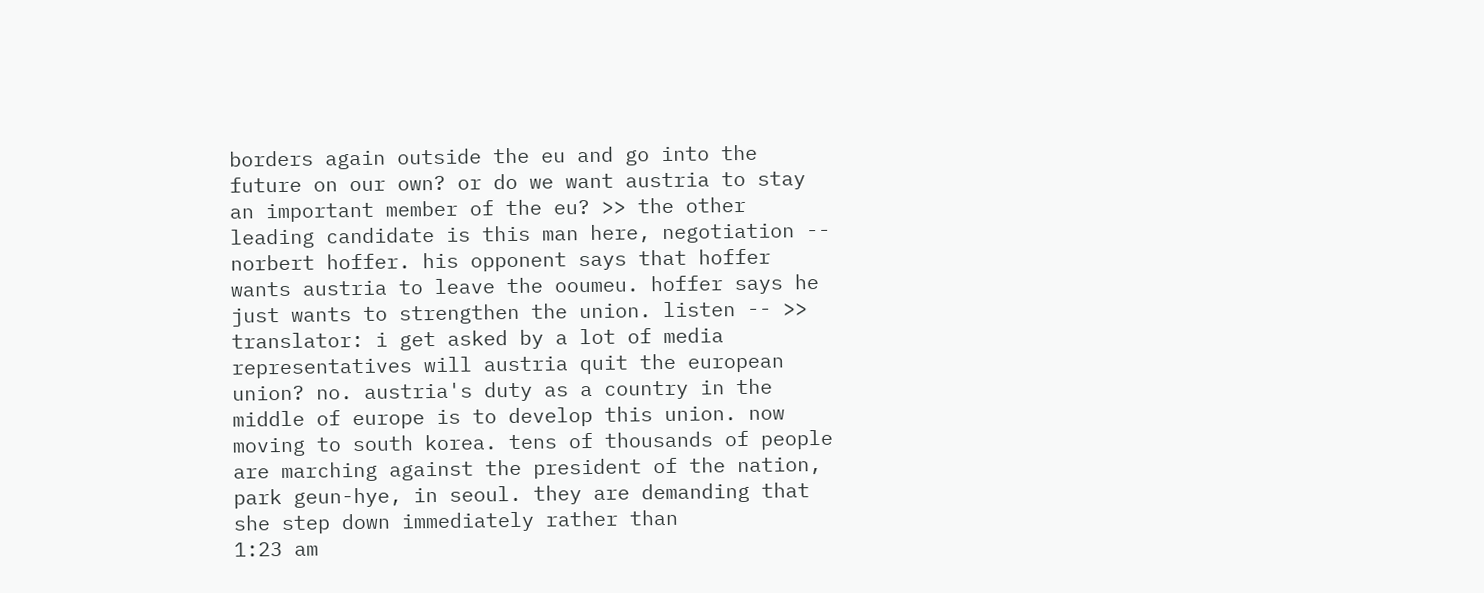borders again outside the eu and go into the future on our own? or do we want austria to stay an important member of the eu? >> the other leading candidate is this man here, negotiation -- norbert hoffer. his opponent says that hoffer wants austria to leave the ooumeu. hoffer says he just wants to strengthen the union. listen -- >> translator: i get asked by a lot of media representatives will austria quit the european union? no. austria's duty as a country in the middle of europe is to develop this union. now moving to south korea. tens of thousands of people are marching against the president of the nation, park geun-hye, in seoul. they are demanding that she step down immediately rather than
1:23 am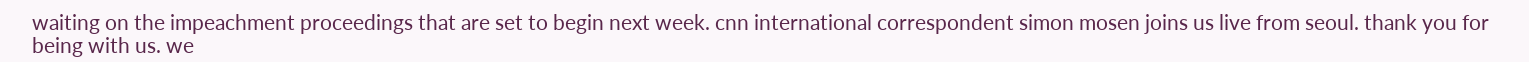waiting on the impeachment proceedings that are set to begin next week. cnn international correspondent simon mosen joins us live from seoul. thank you for being with us. we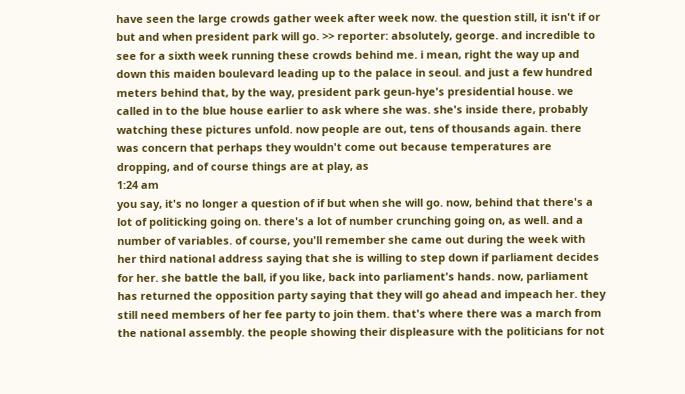have seen the large crowds gather week after week now. the question still, it isn't if or but and when president park will go. >> reporter: absolutely, george. and incredible to see for a sixth week running these crowds behind me. i mean, right the way up and down this maiden boulevard leading up to the palace in seoul. and just a few hundred meters behind that, by the way, president park geun-hye's presidential house. we called in to the blue house earlier to ask where she was. she's inside there, probably watching these pictures unfold. now people are out, tens of thousands again. there was concern that perhaps they wouldn't come out because temperatures are dropping, and of course things are at play, as
1:24 am
you say, it's no longer a question of if but when she will go. now, behind that there's a lot of politicking going on. there's a lot of number crunching going on, as well. and a number of variables. of course, you'll remember she came out during the week with her third national address saying that she is willing to step down if parliament decides for her. she battle the ball, if you like, back into parliament's hands. now, parliament has returned the opposition party saying that they will go ahead and impeach her. they still need members of her fee party to join them. that's where there was a march from the national assembly. the people showing their displeasure with the politicians for not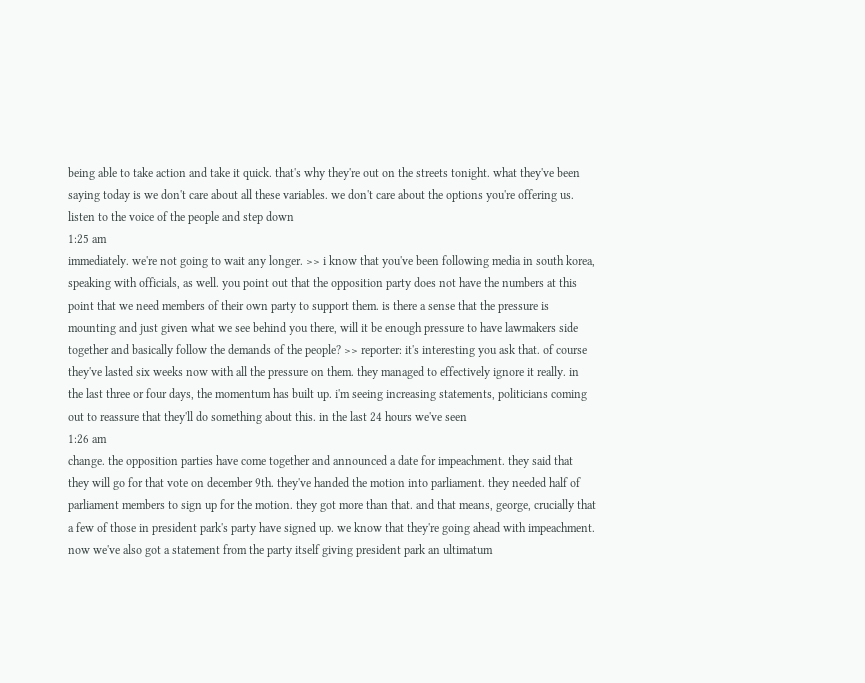being able to take action and take it quick. that's why they're out on the streets tonight. what they've been saying today is we don't care about all these variables. we don't care about the options you're offering us. listen to the voice of the people and step down
1:25 am
immediately. we're not going to wait any longer. >> i know that you've been following media in south korea, speaking with officials, as well. you point out that the opposition party does not have the numbers at this point that we need members of their own party to support them. is there a sense that the pressure is mounting and just given what we see behind you there, will it be enough pressure to have lawmakers side together and basically follow the demands of the people? >> reporter: it's interesting you ask that. of course they've lasted six weeks now with all the pressure on them. they managed to effectively ignore it really. in the last three or four days, the momentum has built up. i'm seeing increasing statements, politicians coming out to reassure that they'll do something about this. in the last 24 hours we've seen
1:26 am
change. the opposition parties have come together and announced a date for impeachment. they said that they will go for that vote on december 9th. they've handed the motion into parliament. they needed half of parliament members to sign up for the motion. they got more than that. and that means, george, crucially that a few of those in president park's party have signed up. we know that they're going ahead with impeachment. now we've also got a statement from the party itself giving president park an ultimatum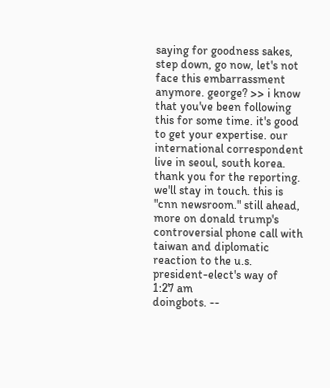saying for goodness sakes, step down, go now, let's not face this embarrassment anymore. george? >> i know that you've been following this for some time. it's good to get your expertise. our international correspondent live in seoul, south korea. thank you for the reporting. we'll stay in touch. this is "cnn newsroom." still ahead, more on donald trump's controversial phone call with taiwan and diplomatic reaction to the u.s. president-elect's way of
1:27 am
doingbots. --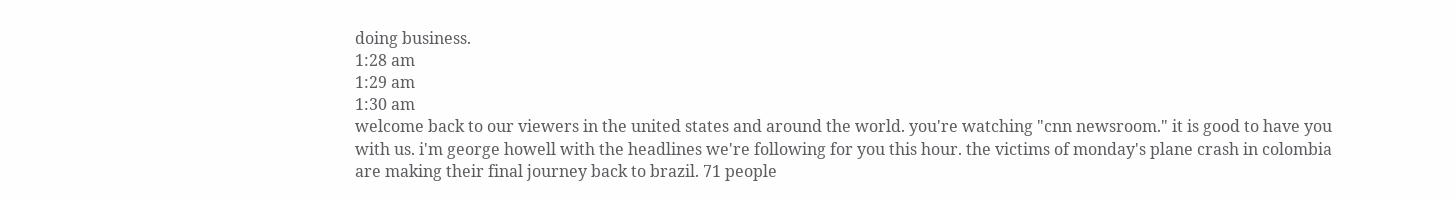doing business.
1:28 am
1:29 am
1:30 am
welcome back to our viewers in the united states and around the world. you're watching "cnn newsroom." it is good to have you with us. i'm george howell with the headlines we're following for you this hour. the victims of monday's plane crash in colombia are making their final journey back to brazil. 71 people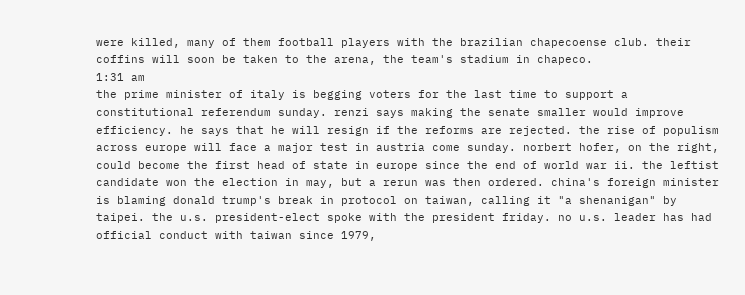were killed, many of them football players with the brazilian chapecoense club. their coffins will soon be taken to the arena, the team's stadium in chapeco.
1:31 am
the prime minister of italy is begging voters for the last time to support a constitutional referendum sunday. renzi says making the senate smaller would improve efficiency. he says that he will resign if the reforms are rejected. the rise of populism across europe will face a major test in austria come sunday. norbert hofer, on the right, could become the first head of state in europe since the end of world war ii. the leftist candidate won the election in may, but a rerun was then ordered. china's foreign minister is blaming donald trump's break in protocol on taiwan, calling it "a shenanigan" by taipei. the u.s. president-elect spoke with the president friday. no u.s. leader has had official conduct with taiwan since 1979,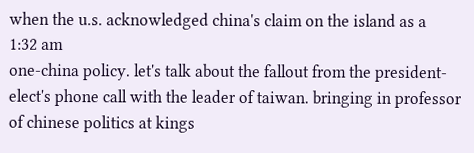when the u.s. acknowledged china's claim on the island as a
1:32 am
one-china policy. let's talk about the fallout from the president-elect's phone call with the leader of taiwan. bringing in professor of chinese politics at kings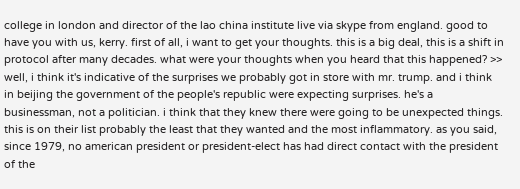college in london and director of the lao china institute live via skype from england. good to have you with us, kerry. first of all, i want to get your thoughts. this is a big deal, this is a shift in protocol after many decades. what were your thoughts when you heard that this happened? >> well, i think it's indicative of the surprises we probably got in store with mr. trump. and i think in beijing the government of the people's republic were expecting surprises. he's a businessman, not a politician. i think that they knew there were going to be unexpected things. this is on their list probably the least that they wanted and the most inflammatory. as you said, since 1979, no american president or president-elect has had direct contact with the president of the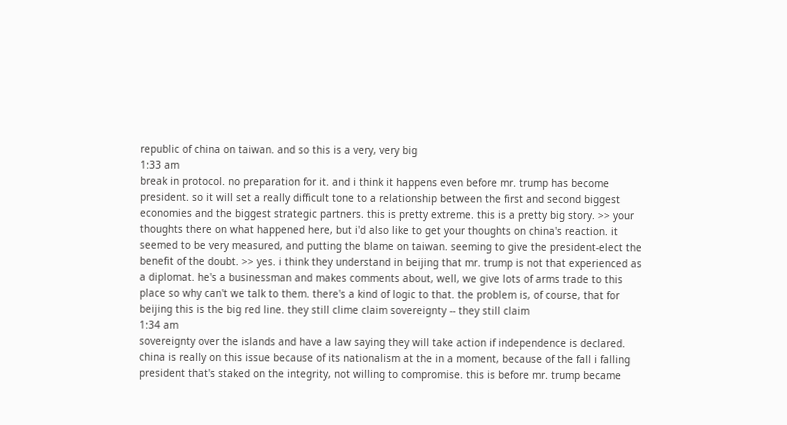republic of china on taiwan. and so this is a very, very big
1:33 am
break in protocol. no preparation for it. and i think it happens even before mr. trump has become president. so it will set a really difficult tone to a relationship between the first and second biggest economies and the biggest strategic partners. this is pretty extreme. this is a pretty big story. >> your thoughts there on what happened here, but i'd also like to get your thoughts on china's reaction. it seemed to be very measured, and putting the blame on taiwan. seeming to give the president-elect the benefit of the doubt. >> yes. i think they understand in beijing that mr. trump is not that experienced as a diplomat. he's a businessman and makes comments about, well, we give lots of arms trade to this place so why can't we talk to them. there's a kind of logic to that. the problem is, of course, that for beijing this is the big red line. they still clime claim sovereignty -- they still claim
1:34 am
sovereignty over the islands and have a law saying they will take action if independence is declared. china is really on this issue because of its nationalism at the in a moment, because of the fall i falling president that's staked on the integrity, not willing to compromise. this is before mr. trump became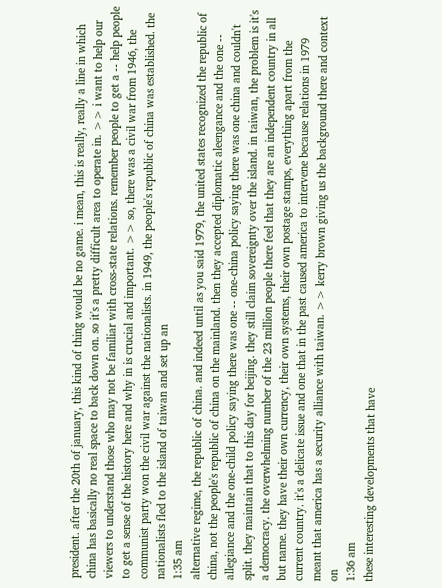president. after the 20th of january, this kind of thing would be no game. i mean, this is really, really a line in which china has basically no real space to back down on. so it's a pretty difficult area to operate in. >> i want to help our viewers to understand those who may not be familiar with cross-state relations. remember people to get a -- help people to get a sense of the history here and why in is crucial and important. >> so, there was a civil war from 1946, the communist party won the civil war against the nationalists. in 1949, the people's republic of china was established. the nationalists fled to the island of taiwan and set up an
1:35 am
alternative regime, the republic of china. and indeed until as you said 1979, the united states recognized the republic of china, not the people's republic of china on the mainland. then they accepted diplomatic aleengance and the one -- allegiance and the one-child policy saying there was one -- one-china policy saying there was one china and couldn't split. they maintain that to this day for beijing. they still claim sovereignty over the island. in taiwan, the problem is it's a democracy. the overwhelming number of the 23 million people there feel that they are an independent country in all but name. they have their own currency, their own systems, their own postage stamps, everything apart from the current country. it's a delicate issue and one that in the past caused america to intervene because relations in 1979 meant that america has a security alliance with taiwan. >> kerry brown giving us the background there and context on
1:36 am
these interesting developments that have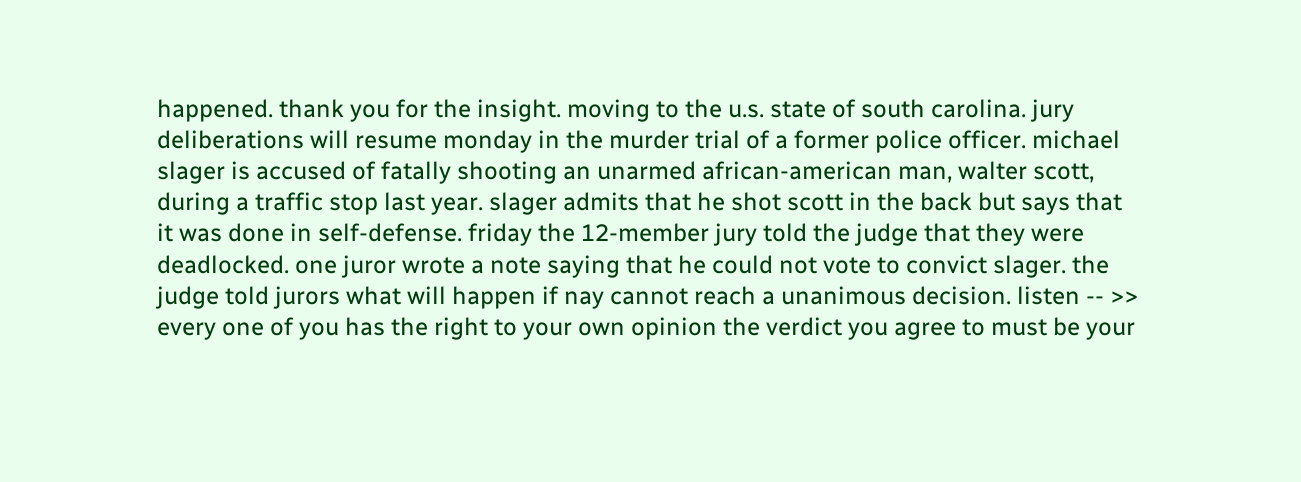happened. thank you for the insight. moving to the u.s. state of south carolina. jury deliberations will resume monday in the murder trial of a former police officer. michael slager is accused of fatally shooting an unarmed african-american man, walter scott, during a traffic stop last year. slager admits that he shot scott in the back but says that it was done in self-defense. friday the 12-member jury told the judge that they were deadlocked. one juror wrote a note saying that he could not vote to convict slager. the judge told jurors what will happen if nay cannot reach a unanimous decision. listen -- >> every one of you has the right to your own opinion the verdict you agree to must be your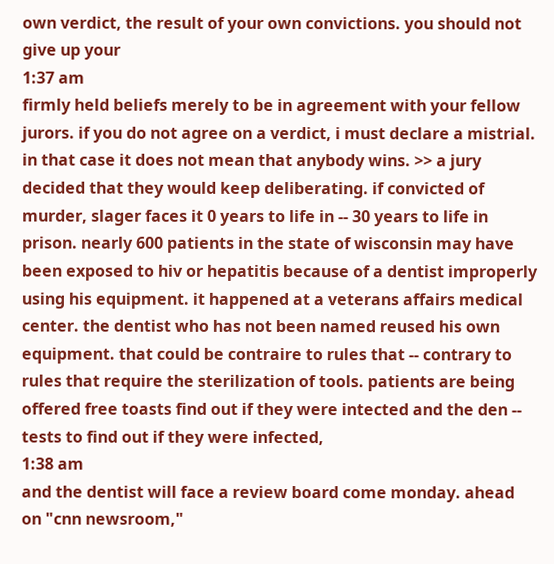own verdict, the result of your own convictions. you should not give up your
1:37 am
firmly held beliefs merely to be in agreement with your fellow jurors. if you do not agree on a verdict, i must declare a mistrial. in that case it does not mean that anybody wins. >> a jury decided that they would keep deliberating. if convicted of murder, slager faces it 0 years to life in -- 30 years to life in prison. nearly 600 patients in the state of wisconsin may have been exposed to hiv or hepatitis because of a dentist improperly using his equipment. it happened at a veterans affairs medical center. the dentist who has not been named reused his own equipment. that could be contraire to rules that -- contrary to rules that require the sterilization of tools. patients are being offered free toasts find out if they were intected and the den -- tests to find out if they were infected,
1:38 am
and the dentist will face a review board come monday. ahead on "cnn newsroom,"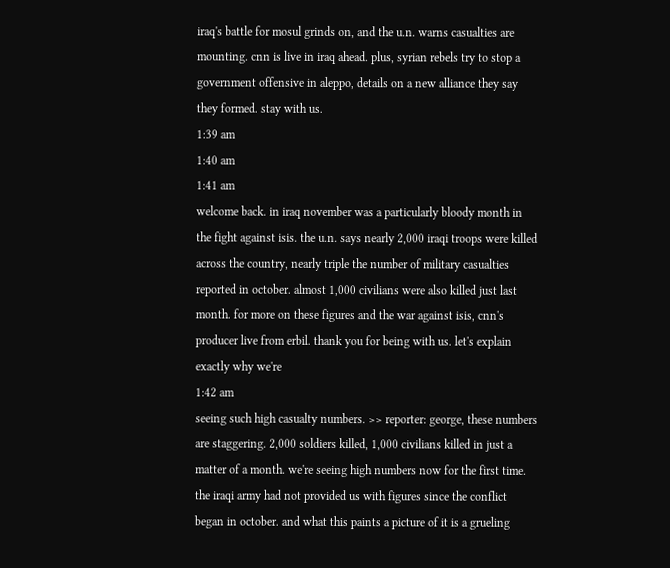iraq's battle for mosul grinds on, and the u.n. warns casualties are mounting. cnn is live in iraq ahead. plus, syrian rebels try to stop a government offensive in aleppo, details on a new alliance they say they formed. stay with us.
1:39 am
1:40 am
1:41 am
welcome back. in iraq november was a particularly bloody month in the fight against isis. the u.n. says nearly 2,000 iraqi troops were killed across the country, nearly triple the number of military casualties reported in october. almost 1,000 civilians were also killed just last month. for more on these figures and the war against isis, cnn's producer live from erbil. thank you for being with us. let's explain exactly why we're
1:42 am
seeing such high casualty numbers. >> reporter: george, these numbers are staggering. 2,000 soldiers killed, 1,000 civilians killed in just a matter of a month. we're seeing high numbers now for the first time. the iraqi army had not provided us with figures since the conflict began in october. and what this paints a picture of it is a grueling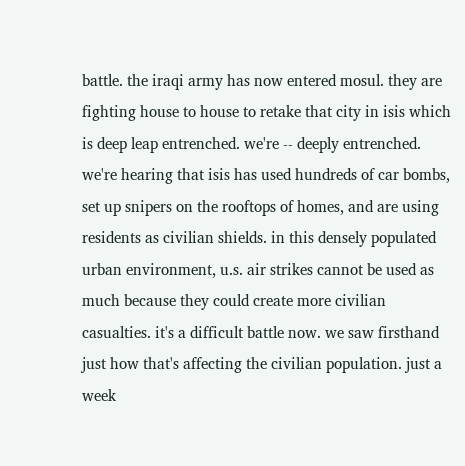battle. the iraqi army has now entered mosul. they are fighting house to house to retake that city in isis which is deep leap entrenched. we're -- deeply entrenched. we're hearing that isis has used hundreds of car bombs, set up snipers on the rooftops of homes, and are using residents as civilian shields. in this densely populated urban environment, u.s. air strikes cannot be used as much because they could create more civilian casualties. it's a difficult battle now. we saw firsthand just how that's affecting the civilian population. just a week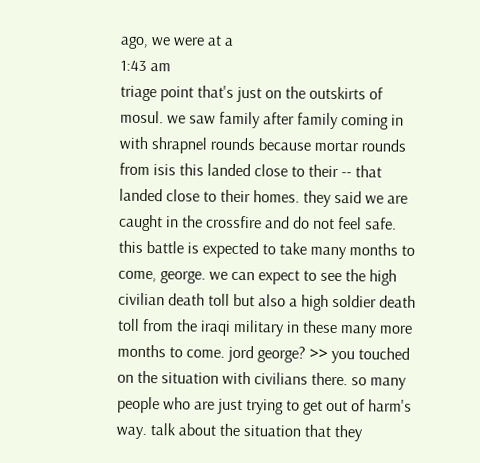ago, we were at a
1:43 am
triage point that's just on the outskirts of mosul. we saw family after family coming in with shrapnel rounds because mortar rounds from isis this landed close to their -- that landed close to their homes. they said we are caught in the crossfire and do not feel safe. this battle is expected to take many months to come, george. we can expect to see the high civilian death toll but also a high soldier death toll from the iraqi military in these many more months to come. jord george? >> you touched on the situation with civilians there. so many people who are just trying to get out of harm's way. talk about the situation that they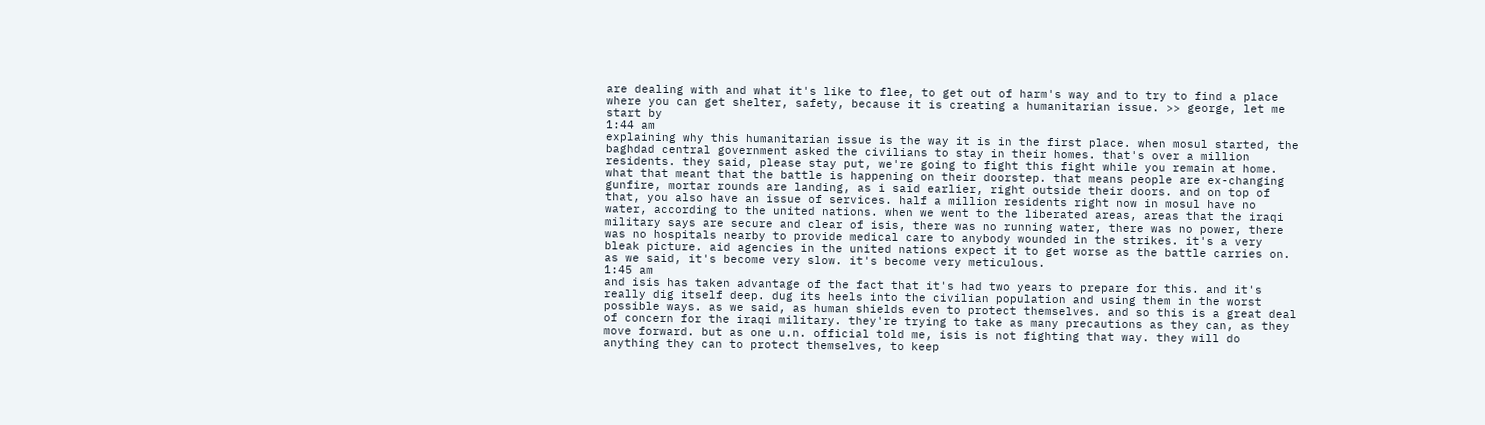are dealing with and what it's like to flee, to get out of harm's way and to try to find a place where you can get shelter, safety, because it is creating a humanitarian issue. >> george, let me start by
1:44 am
explaining why this humanitarian issue is the way it is in the first place. when mosul started, the baghdad central government asked the civilians to stay in their homes. that's over a million residents. they said, please stay put, we're going to fight this fight while you remain at home. what that meant that the battle is happening on their doorstep. that means people are ex-changing gunfire, mortar rounds are landing, as i said earlier, right outside their doors. and on top of that, you also have an issue of services. half a million residents right now in mosul have no water, according to the united nations. when we went to the liberated areas, areas that the iraqi military says are secure and clear of isis, there was no running water, there was no power, there was no hospitals nearby to provide medical care to anybody wounded in the strikes. it's a very bleak picture. aid agencies in the united nations expect it to get worse as the battle carries on. as we said, it's become very slow. it's become very meticulous.
1:45 am
and isis has taken advantage of the fact that it's had two years to prepare for this. and it's really dig itself deep. dug its heels into the civilian population and using them in the worst possible ways. as we said, as human shields even to protect themselves. and so this is a great deal of concern for the iraqi military. they're trying to take as many precautions as they can, as they move forward. but as one u.n. official told me, isis is not fighting that way. they will do anything they can to protect themselves, to keep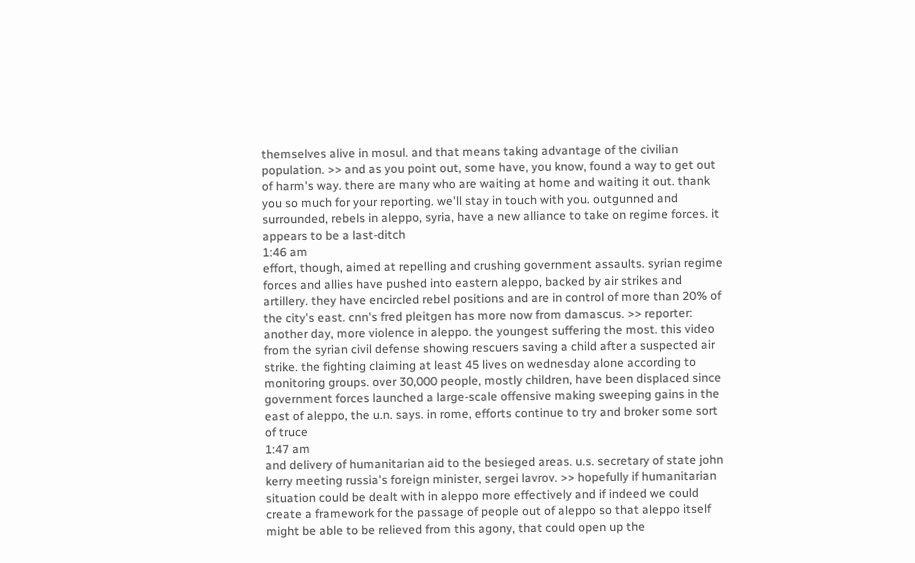themselves alive in mosul. and that means taking advantage of the civilian population. >> and as you point out, some have, you know, found a way to get out of harm's way. there are many who are waiting at home and waiting it out. thank you so much for your reporting. we'll stay in touch with you. outgunned and surrounded, rebels in aleppo, syria, have a new alliance to take on regime forces. it appears to be a last-ditch
1:46 am
effort, though, aimed at repelling and crushing government assaults. syrian regime forces and allies have pushed into eastern aleppo, backed by air strikes and artillery. they have encircled rebel positions and are in control of more than 20% of the city's east. cnn's fred pleitgen has more now from damascus. >> reporter: another day, more violence in aleppo. the youngest suffering the most. this video from the syrian civil defense showing rescuers saving a child after a suspected air strike. the fighting claiming at least 45 lives on wednesday alone according to monitoring groups. over 30,000 people, mostly children, have been displaced since government forces launched a large-scale offensive making sweeping gains in the east of aleppo, the u.n. says. in rome, efforts continue to try and broker some sort of truce
1:47 am
and delivery of humanitarian aid to the besieged areas. u.s. secretary of state john kerry meeting russia's foreign minister, sergei lavrov. >> hopefully if humanitarian situation could be dealt with in aleppo more effectively and if indeed we could create a framework for the passage of people out of aleppo so that aleppo itself might be able to be relieved from this agony, that could open up the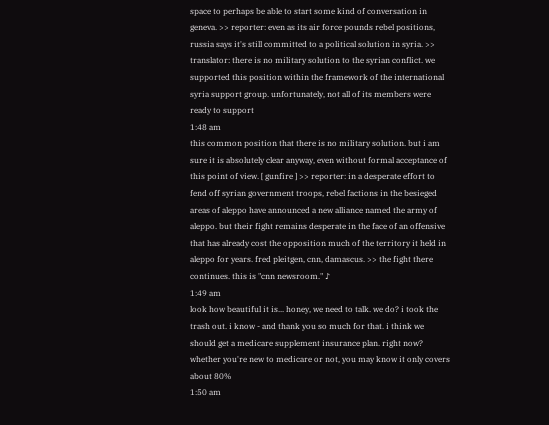space to perhaps be able to start some kind of conversation in geneva. >> reporter: even as its air force pounds rebel positions, russia says it's still committed to a political solution in syria. >> translator: there is no military solution to the syrian conflict. we supported this position within the framework of the international syria support group. unfortunately, not all of its members were ready to support
1:48 am
this common position that there is no military solution. but i am sure it is absolutely clear anyway, even without formal acceptance of this point of view. [ gunfire ] >> reporter: in a desperate effort to fend off syrian government troops, rebel factions in the besieged areas of aleppo have announced a new alliance named the army of aleppo. but their fight remains desperate in the face of an offensive that has already cost the opposition much of the territory it held in aleppo for years. fred pleitgen, cnn, damascus. >> the fight there continues. this is "cnn newsroom." ♪
1:49 am
look how beautiful it is... honey, we need to talk. we do? i took the trash out. i know - and thank you so much for that. i think we should get a medicare supplement insurance plan. right now? whether you're new to medicare or not, you may know it only covers about 80%
1:50 am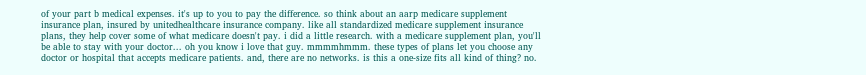of your part b medical expenses. it's up to you to pay the difference. so think about an aarp medicare supplement insurance plan, insured by unitedhealthcare insurance company. like all standardized medicare supplement insurance plans, they help cover some of what medicare doesn't pay. i did a little research. with a medicare supplement plan, you'll be able to stay with your doctor... oh you know i love that guy. mmmmhmmm. these types of plans let you choose any doctor or hospital that accepts medicare patients. and, there are no networks. is this a one-size fits all kind of thing? no.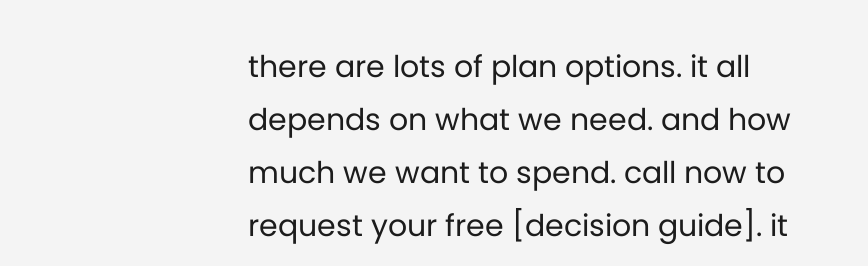there are lots of plan options. it all depends on what we need. and how much we want to spend. call now to request your free [decision guide]. it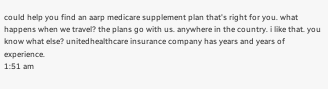could help you find an aarp medicare supplement plan that's right for you. what happens when we travel? the plans go with us. anywhere in the country. i like that. you know what else? unitedhealthcare insurance company has years and years of experience.
1:51 am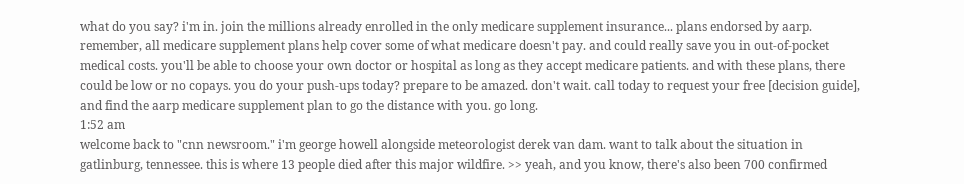what do you say? i'm in. join the millions already enrolled in the only medicare supplement insurance... plans endorsed by aarp. remember, all medicare supplement plans help cover some of what medicare doesn't pay. and could really save you in out-of-pocket medical costs. you'll be able to choose your own doctor or hospital as long as they accept medicare patients. and with these plans, there could be low or no copays. you do your push-ups today? prepare to be amazed. don't wait. call today to request your free [decision guide], and find the aarp medicare supplement plan to go the distance with you. go long.
1:52 am
welcome back to "cnn newsroom." i'm george howell alongside meteorologist derek van dam. want to talk about the situation in gatlinburg, tennessee. this is where 13 people died after this major wildfire. >> yeah, and you know, there's also been 700 confirmed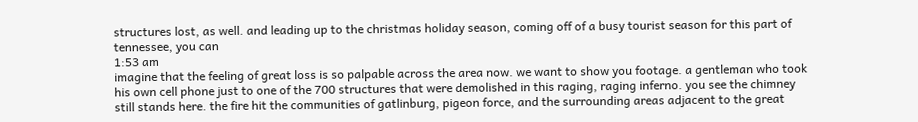structures lost, as well. and leading up to the christmas holiday season, coming off of a busy tourist season for this part of tennessee, you can
1:53 am
imagine that the feeling of great loss is so palpable across the area now. we want to show you footage. a gentleman who took his own cell phone just to one of the 700 structures that were demolished in this raging, raging inferno. you see the chimney still stands here. the fire hit the communities of gatlinburg, pigeon force, and the surrounding areas adjacent to the great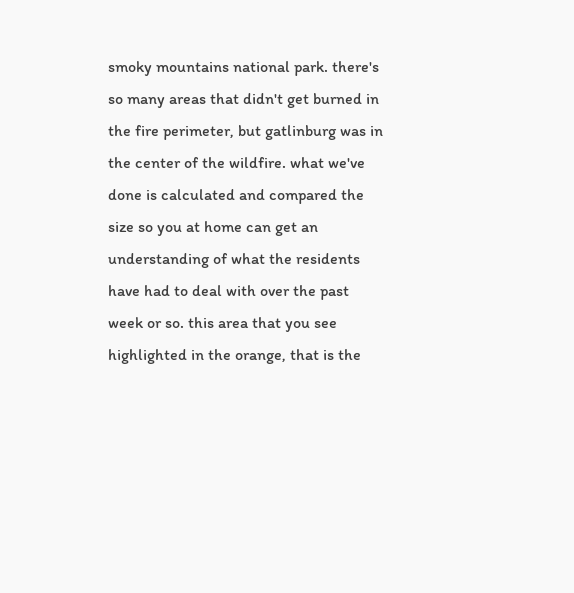smoky mountains national park. there's so many areas that didn't get burned in the fire perimeter, but gatlinburg was in the center of the wildfire. what we've done is calculated and compared the size so you at home can get an understanding of what the residents have had to deal with over the past week or so. this area that you see highlighted in the orange, that is the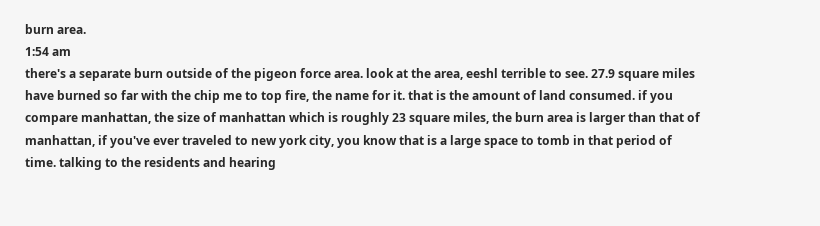burn area.
1:54 am
there's a separate burn outside of the pigeon force area. look at the area, eeshl terrible to see. 27.9 square miles have burned so far with the chip me to top fire, the name for it. that is the amount of land consumed. if you compare manhattan, the size of manhattan which is roughly 23 square miles, the burn area is larger than that of manhattan, if you've ever traveled to new york city, you know that is a large space to tomb in that period of time. talking to the residents and hearing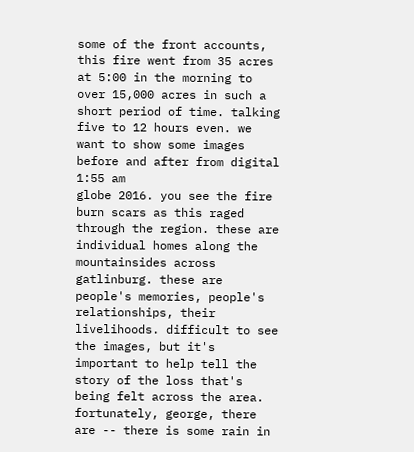some of the front accounts, this fire went from 35 acres at 5:00 in the morning to over 15,000 acres in such a short period of time. talking five to 12 hours even. we want to show some images before and after from digital
1:55 am
globe 2016. you see the fire burn scars as this raged through the region. these are individual homes along the mountainsides across gatlinburg. these are people's memories, people's relationships, their livelihoods. difficult to see the images, but it's important to help tell the story of the loss that's being felt across the area. fortunately, george, there are -- there is some rain in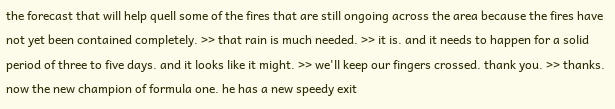the forecast that will help quell some of the fires that are still ongoing across the area because the fires have not yet been contained completely. >> that rain is much needed. >> it is. and it needs to happen for a solid period of three to five days. and it looks like it might. >> we'll keep our fingers crossed. thank you. >> thanks. now the new champion of formula one. he has a new speedy exit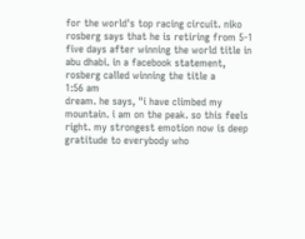for the world's top racing circuit. niko rosberg says that he is retiring from 5-1 five days after winning the world title in abu dhabi. in a facebook statement, rosberg called winning the title a
1:56 am
dream. he says, "i have climbed my mountain. i am on the peak. so this feels right. my strongest emotion now is deep gratitude to everybody who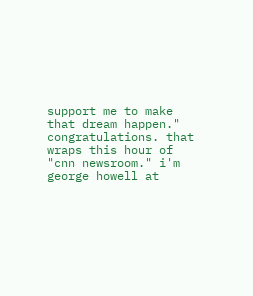support me to make that dream happen." congratulations. that wraps this hour of "cnn newsroom." i'm george howell at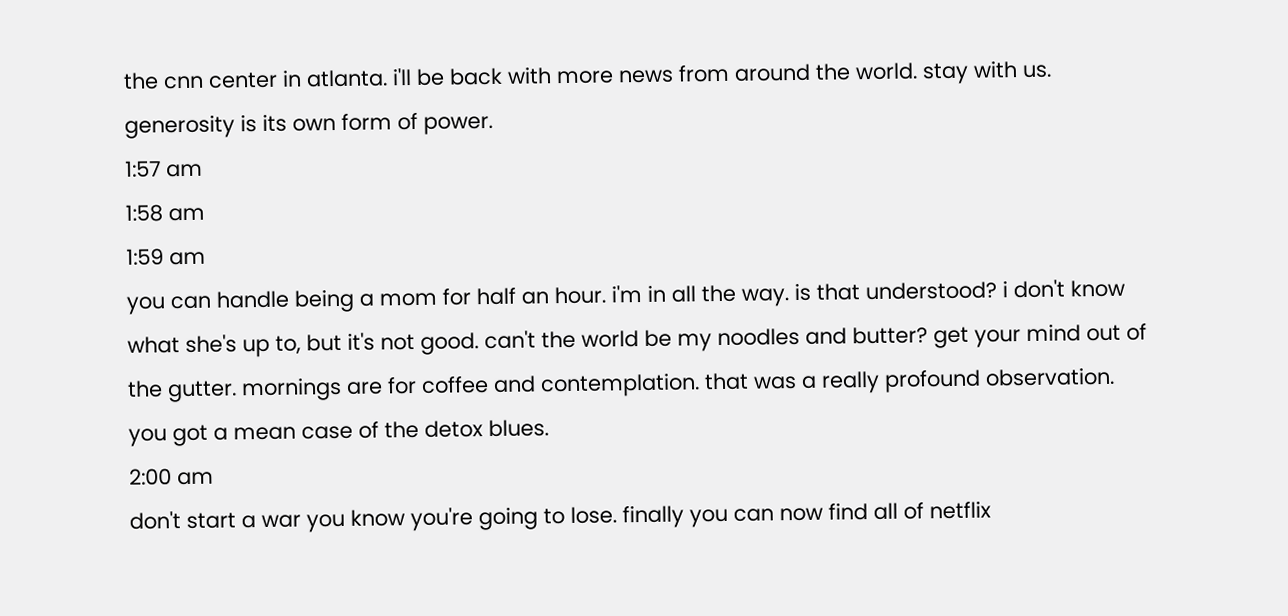the cnn center in atlanta. i'll be back with more news from around the world. stay with us. generosity is its own form of power.
1:57 am
1:58 am
1:59 am
you can handle being a mom for half an hour. i'm in all the way. is that understood? i don't know what she's up to, but it's not good. can't the world be my noodles and butter? get your mind out of the gutter. mornings are for coffee and contemplation. that was a really profound observation. you got a mean case of the detox blues.
2:00 am
don't start a war you know you're going to lose. finally you can now find all of netflix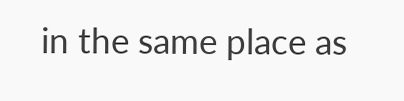in the same place as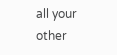all your other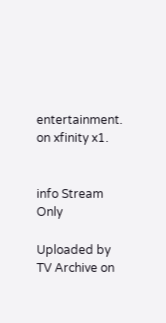entertainment. on xfinity x1.


info Stream Only

Uploaded by TV Archive on